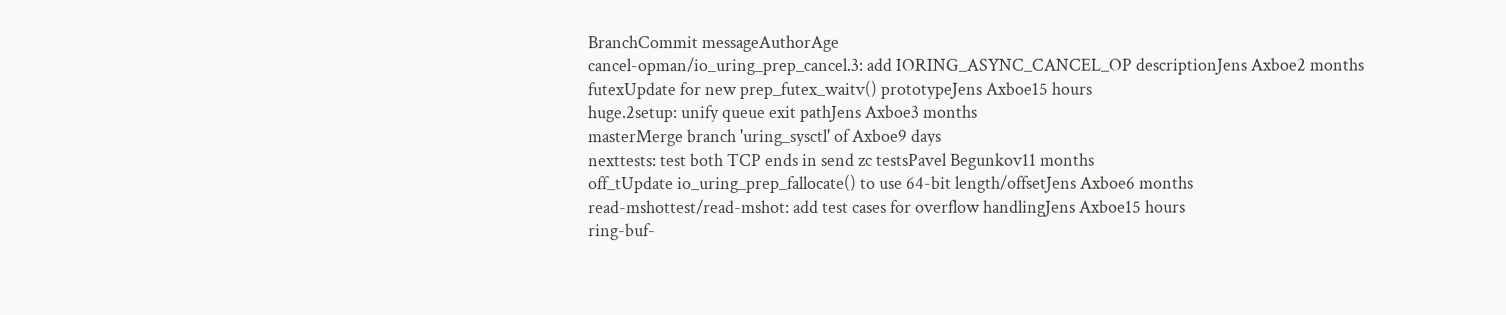BranchCommit messageAuthorAge
cancel-opman/io_uring_prep_cancel.3: add IORING_ASYNC_CANCEL_OP descriptionJens Axboe2 months
futexUpdate for new prep_futex_waitv() prototypeJens Axboe15 hours
huge.2setup: unify queue exit pathJens Axboe3 months
masterMerge branch 'uring_sysctl' of Axboe9 days
nexttests: test both TCP ends in send zc testsPavel Begunkov11 months
off_tUpdate io_uring_prep_fallocate() to use 64-bit length/offsetJens Axboe6 months
read-mshottest/read-mshot: add test cases for overflow handlingJens Axboe15 hours
ring-buf-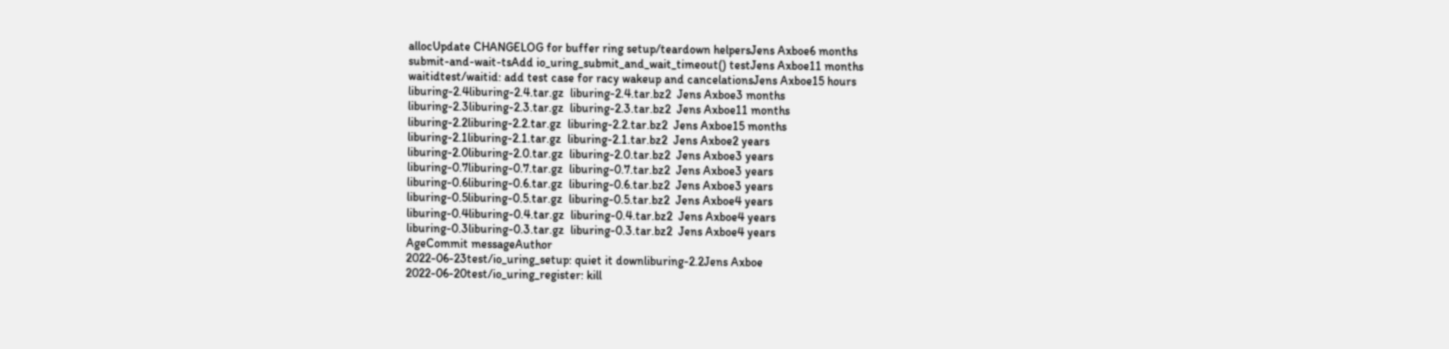allocUpdate CHANGELOG for buffer ring setup/teardown helpersJens Axboe6 months
submit-and-wait-tsAdd io_uring_submit_and_wait_timeout() testJens Axboe11 months
waitidtest/waitid: add test case for racy wakeup and cancelationsJens Axboe15 hours
liburing-2.4liburing-2.4.tar.gz  liburing-2.4.tar.bz2  Jens Axboe3 months
liburing-2.3liburing-2.3.tar.gz  liburing-2.3.tar.bz2  Jens Axboe11 months
liburing-2.2liburing-2.2.tar.gz  liburing-2.2.tar.bz2  Jens Axboe15 months
liburing-2.1liburing-2.1.tar.gz  liburing-2.1.tar.bz2  Jens Axboe2 years
liburing-2.0liburing-2.0.tar.gz  liburing-2.0.tar.bz2  Jens Axboe3 years
liburing-0.7liburing-0.7.tar.gz  liburing-0.7.tar.bz2  Jens Axboe3 years
liburing-0.6liburing-0.6.tar.gz  liburing-0.6.tar.bz2  Jens Axboe3 years
liburing-0.5liburing-0.5.tar.gz  liburing-0.5.tar.bz2  Jens Axboe4 years
liburing-0.4liburing-0.4.tar.gz  liburing-0.4.tar.bz2  Jens Axboe4 years
liburing-0.3liburing-0.3.tar.gz  liburing-0.3.tar.bz2  Jens Axboe4 years
AgeCommit messageAuthor
2022-06-23test/io_uring_setup: quiet it downliburing-2.2Jens Axboe
2022-06-20test/io_uring_register: kill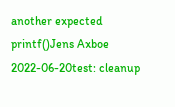another expected printf()Jens Axboe
2022-06-20test: cleanup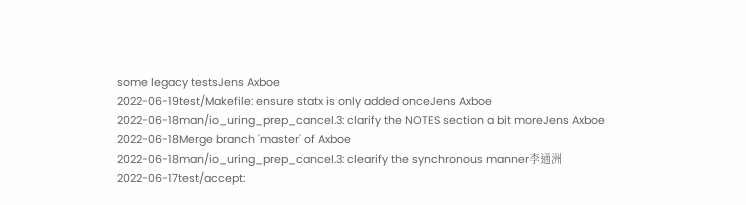some legacy testsJens Axboe
2022-06-19test/Makefile: ensure statx is only added onceJens Axboe
2022-06-18man/io_uring_prep_cancel.3: clarify the NOTES section a bit moreJens Axboe
2022-06-18Merge branch 'master' of Axboe
2022-06-18man/io_uring_prep_cancel.3: clearify the synchronous manner李通洲
2022-06-17test/accept: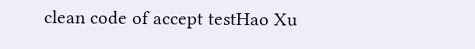clean code of accept testHao Xu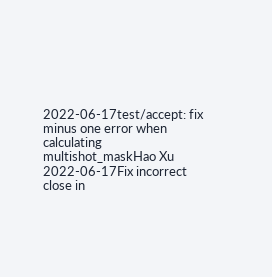2022-06-17test/accept: fix minus one error when calculating multishot_maskHao Xu
2022-06-17Fix incorrect close in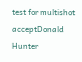test for multishot acceptDonald Hunter